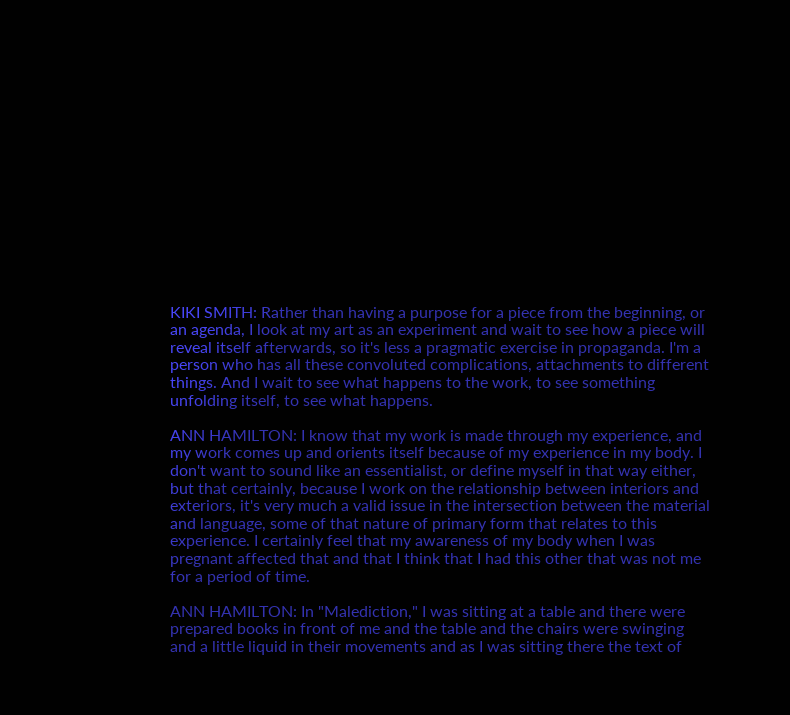KIKI SMITH: Rather than having a purpose for a piece from the beginning, or an agenda, I look at my art as an experiment and wait to see how a piece will reveal itself afterwards, so it's less a pragmatic exercise in propaganda. I'm a person who has all these convoluted complications, attachments to different things. And I wait to see what happens to the work, to see something unfolding itself, to see what happens.

ANN HAMILTON: I know that my work is made through my experience, and my work comes up and orients itself because of my experience in my body. I don't want to sound like an essentialist, or define myself in that way either, but that certainly, because I work on the relationship between interiors and exteriors, it's very much a valid issue in the intersection between the material and language, some of that nature of primary form that relates to this experience. I certainly feel that my awareness of my body when I was pregnant affected that and that I think that I had this other that was not me for a period of time.

ANN HAMILTON: In "Malediction," I was sitting at a table and there were prepared books in front of me and the table and the chairs were swinging and a little liquid in their movements and as I was sitting there the text of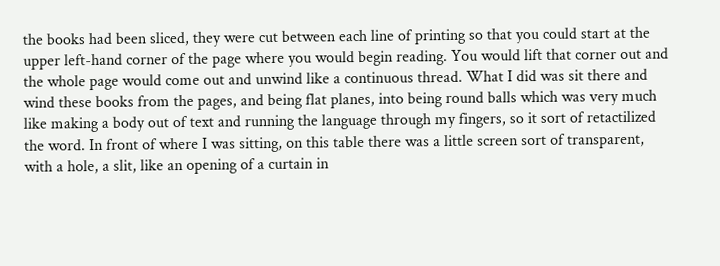the books had been sliced, they were cut between each line of printing so that you could start at the upper left-hand corner of the page where you would begin reading. You would lift that corner out and the whole page would come out and unwind like a continuous thread. What I did was sit there and wind these books from the pages, and being flat planes, into being round balls which was very much like making a body out of text and running the language through my fingers, so it sort of retactilized the word. In front of where I was sitting, on this table there was a little screen sort of transparent, with a hole, a slit, like an opening of a curtain in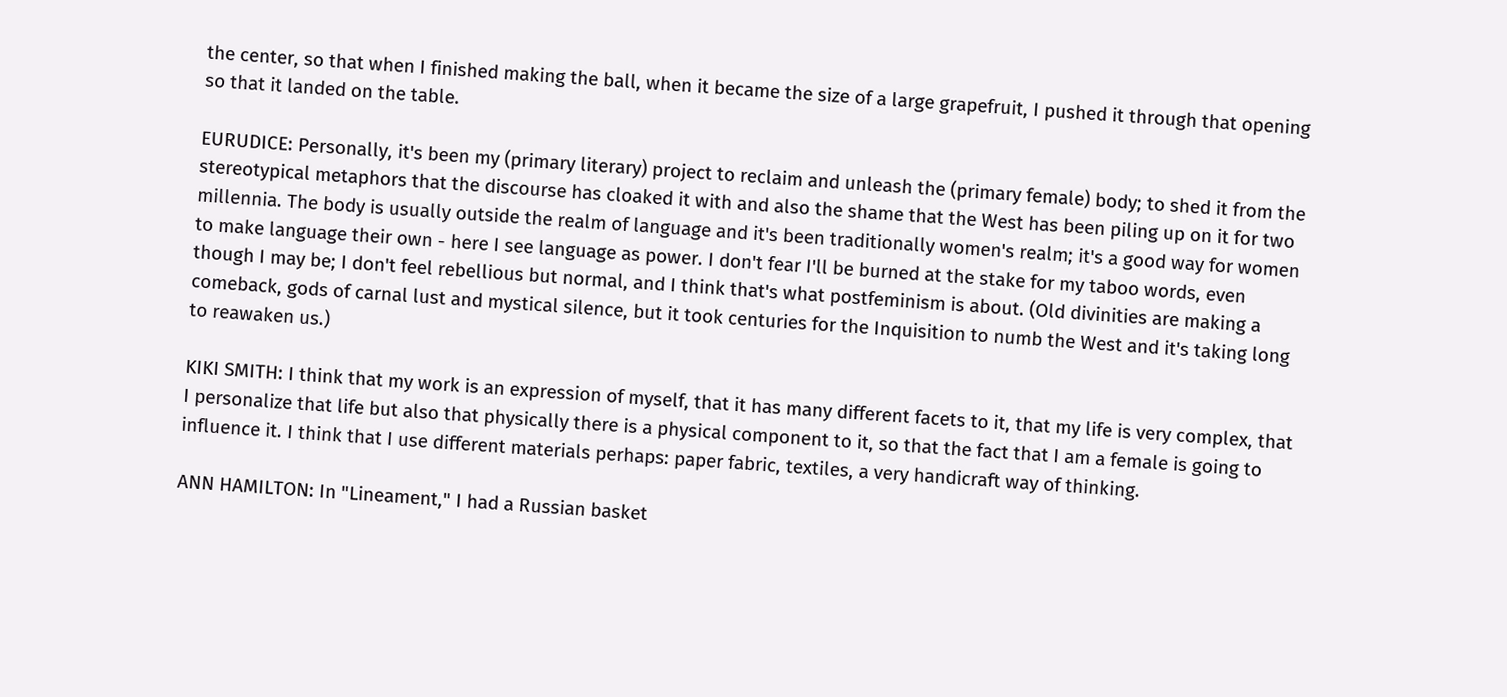the center, so that when I finished making the ball, when it became the size of a large grapefruit, I pushed it through that opening so that it landed on the table.

EURUDICE: Personally, it's been my (primary literary) project to reclaim and unleash the (primary female) body; to shed it from the stereotypical metaphors that the discourse has cloaked it with and also the shame that the West has been piling up on it for two millennia. The body is usually outside the realm of language and it's been traditionally women's realm; it's a good way for women to make language their own - here I see language as power. I don't fear I'll be burned at the stake for my taboo words, even though I may be; I don't feel rebellious but normal, and I think that's what postfeminism is about. (Old divinities are making a comeback, gods of carnal lust and mystical silence, but it took centuries for the Inquisition to numb the West and it's taking long to reawaken us.)

KIKI SMITH: I think that my work is an expression of myself, that it has many different facets to it, that my life is very complex, that I personalize that life but also that physically there is a physical component to it, so that the fact that I am a female is going to influence it. I think that I use different materials perhaps: paper fabric, textiles, a very handicraft way of thinking.

ANN HAMILTON: In "Lineament," I had a Russian basket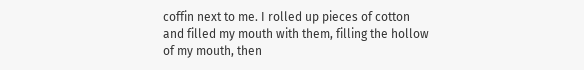coffin next to me. I rolled up pieces of cotton and filled my mouth with them, filling the hollow of my mouth, then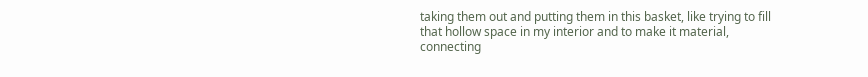taking them out and putting them in this basket, like trying to fill that hollow space in my interior and to make it material, connecting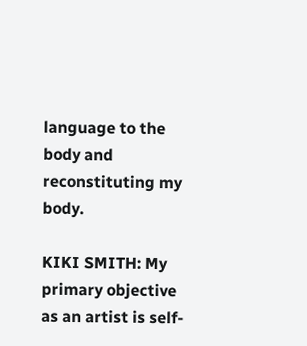language to the body and reconstituting my body.

KIKI SMITH: My primary objective as an artist is self-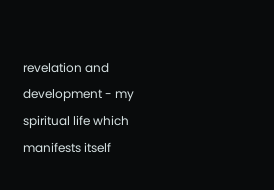revelation and development - my spiritual life which manifests itself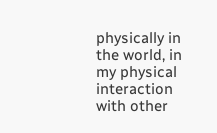physically in the world, in my physical interaction with other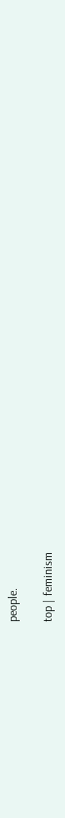people.

top | feminism